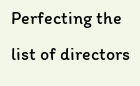Perfecting the list of directors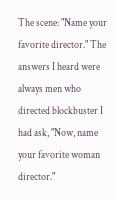The scene: "Name your favorite director." The answers I heard were always men who directed blockbuster I had ask, "Now, name your favorite woman director."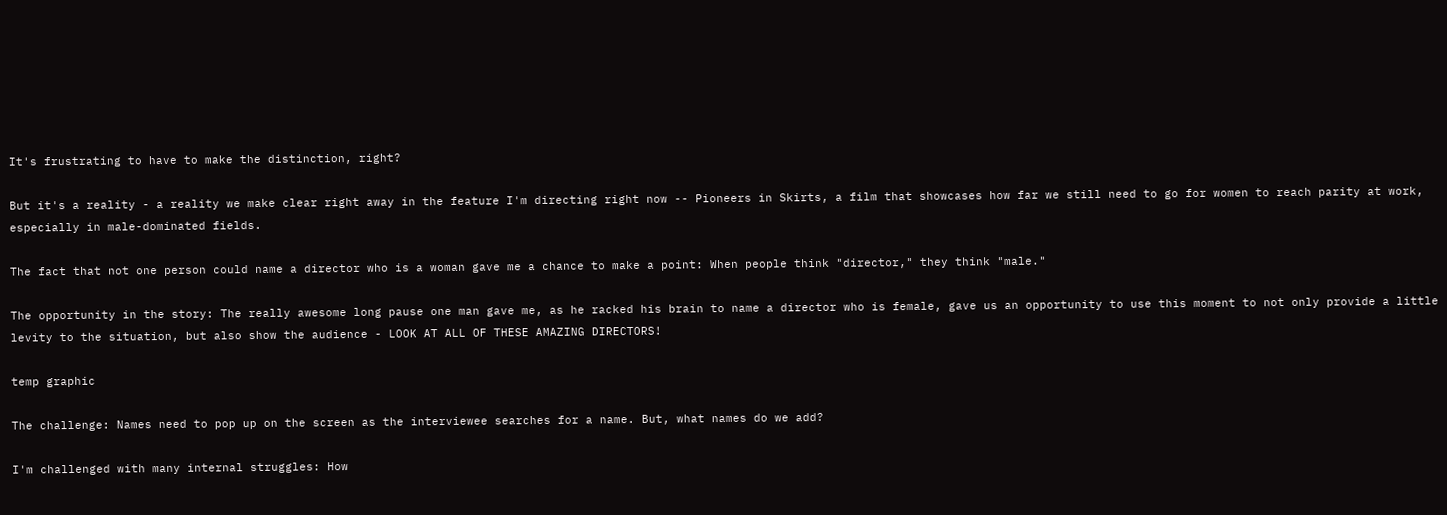It's frustrating to have to make the distinction, right?

But it's a reality - a reality we make clear right away in the feature I'm directing right now -- Pioneers in Skirts, a film that showcases how far we still need to go for women to reach parity at work, especially in male-dominated fields.

The fact that not one person could name a director who is a woman gave me a chance to make a point: When people think "director," they think "male."

The opportunity in the story: The really awesome long pause one man gave me, as he racked his brain to name a director who is female, gave us an opportunity to use this moment to not only provide a little levity to the situation, but also show the audience - LOOK AT ALL OF THESE AMAZING DIRECTORS!

temp graphic

The challenge: Names need to pop up on the screen as the interviewee searches for a name. But, what names do we add?

I'm challenged with many internal struggles: How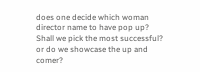does one decide which woman director name to have pop up? Shall we pick the most successful? or do we showcase the up and comer?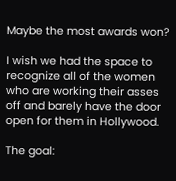Maybe the most awards won?

I wish we had the space to recognize all of the women who are working their asses off and barely have the door open for them in Hollywood.

The goal: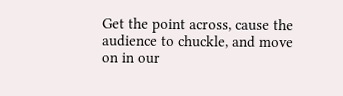Get the point across, cause the audience to chuckle, and move on in our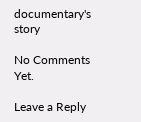documentary's story

No Comments Yet.

Leave a Reply